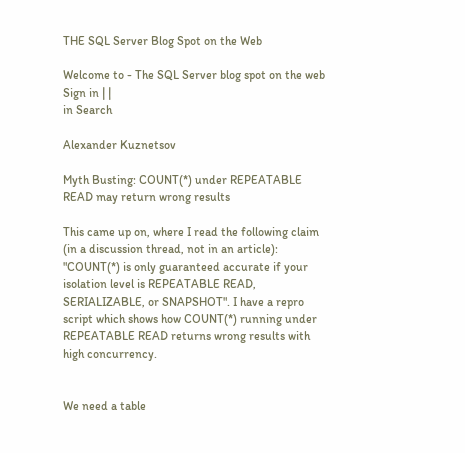THE SQL Server Blog Spot on the Web

Welcome to - The SQL Server blog spot on the web Sign in | |
in Search

Alexander Kuznetsov

Myth Busting: COUNT(*) under REPEATABLE READ may return wrong results

This came up on, where I read the following claim (in a discussion thread, not in an article): "COUNT(*) is only guaranteed accurate if your isolation level is REPEATABLE READ, SERIALIZABLE, or SNAPSHOT". I have a repro script which shows how COUNT(*) running under REPEATABLE READ returns wrong results with high concurrency.


We need a table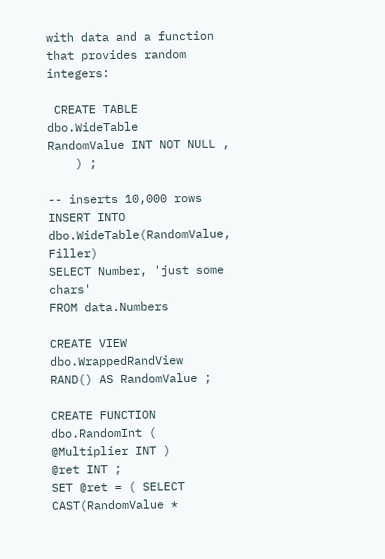with data and a function that provides random  integers:

 CREATE TABLE dbo.WideTable
RandomValue INT NOT NULL ,
    ) ;

-- inserts 10,000 rows
INSERT INTO dbo.WideTable(RandomValue, Filler)
SELECT Number, 'just some chars'
FROM data.Numbers

CREATE VIEW dbo.WrappedRandView
RAND() AS RandomValue ;

CREATE FUNCTION dbo.RandomInt ( @Multiplier INT )
@ret INT ;
SET @ret = ( SELECT CAST(RandomValue *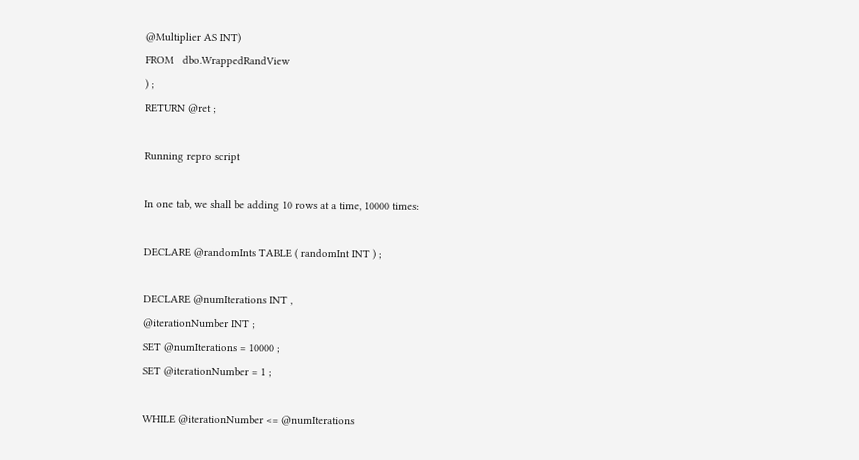@Multiplier AS INT)
FROM   dbo.WrappedRandView
) ;
RETURN @ret ;

Running repro script

In one tab, we shall be adding 10 rows at a time, 10000 times:

DECLARE @randomInts TABLE ( randomInt INT ) ;

DECLARE @numIterations INT ,
@iterationNumber INT ;
SET @numIterations = 10000 ;
SET @iterationNumber = 1 ;

WHILE @iterationNumber <= @numIterations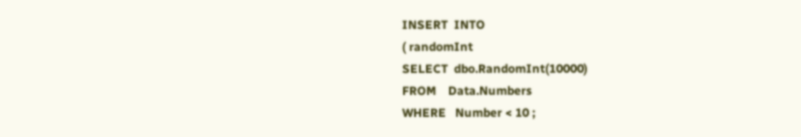INSERT  INTO
( randomInt
SELECT  dbo.RandomInt(10000)
FROM    Data.Numbers
WHERE   Number < 10 ;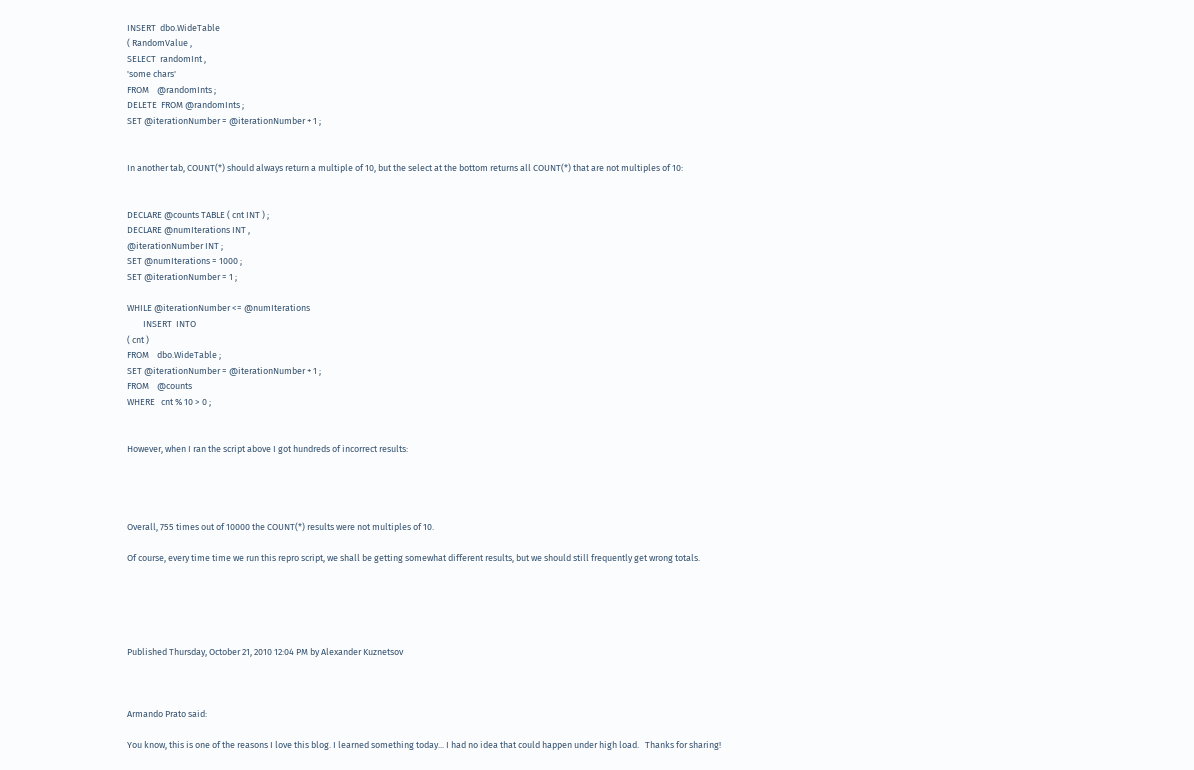INSERT  dbo.WideTable
( RandomValue ,
SELECT  randomInt ,
'some chars'
FROM    @randomInts ;
DELETE  FROM @randomInts ;
SET @iterationNumber = @iterationNumber + 1 ;


In another tab, COUNT(*) should always return a multiple of 10, but the select at the bottom returns all COUNT(*) that are not multiples of 10:


DECLARE @counts TABLE ( cnt INT ) ;
DECLARE @numIterations INT ,
@iterationNumber INT ;
SET @numIterations = 1000 ;
SET @iterationNumber = 1 ;

WHILE @iterationNumber <= @numIterations
        INSERT  INTO
( cnt )
FROM    dbo.WideTable ;
SET @iterationNumber = @iterationNumber + 1 ;
FROM    @counts
WHERE   cnt % 10 > 0 ;


However, when I ran the script above I got hundreds of incorrect results:




Overall, 755 times out of 10000 the COUNT(*) results were not multiples of 10.

Of course, every time time we run this repro script, we shall be getting somewhat different results, but we should still frequently get wrong totals.





Published Thursday, October 21, 2010 12:04 PM by Alexander Kuznetsov



Armando Prato said:

You know, this is one of the reasons I love this blog. I learned something today... I had no idea that could happen under high load.   Thanks for sharing!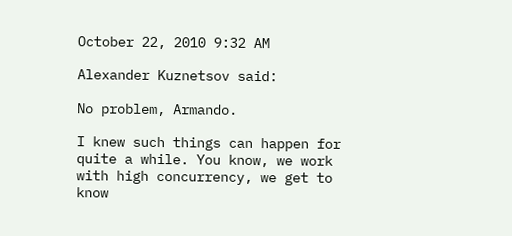October 22, 2010 9:32 AM

Alexander Kuznetsov said:

No problem, Armando.

I knew such things can happen for quite a while. You know, we work with high concurrency, we get to know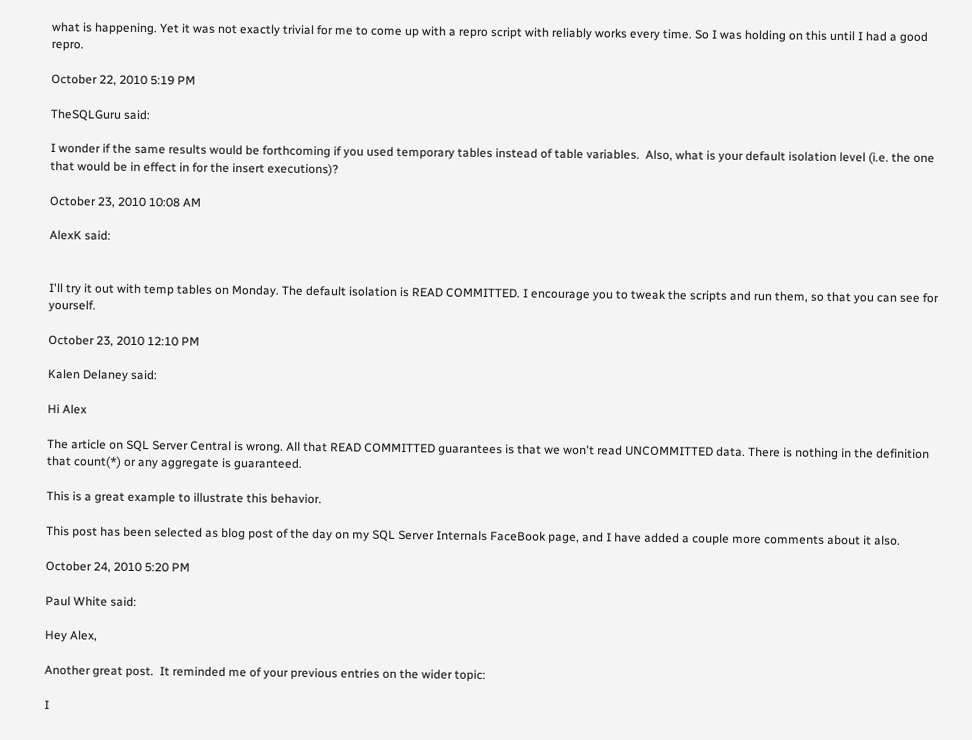what is happening. Yet it was not exactly trivial for me to come up with a repro script with reliably works every time. So I was holding on this until I had a good repro.

October 22, 2010 5:19 PM

TheSQLGuru said:

I wonder if the same results would be forthcoming if you used temporary tables instead of table variables.  Also, what is your default isolation level (i.e. the one that would be in effect in for the insert executions)?

October 23, 2010 10:08 AM

AlexK said:


I'll try it out with temp tables on Monday. The default isolation is READ COMMITTED. I encourage you to tweak the scripts and run them, so that you can see for yourself.

October 23, 2010 12:10 PM

Kalen Delaney said:

Hi Alex

The article on SQL Server Central is wrong. All that READ COMMITTED guarantees is that we won't read UNCOMMITTED data. There is nothing in the definition that count(*) or any aggregate is guaranteed.

This is a great example to illustrate this behavior.

This post has been selected as blog post of the day on my SQL Server Internals FaceBook page, and I have added a couple more comments about it also.

October 24, 2010 5:20 PM

Paul White said:

Hey Alex,

Another great post.  It reminded me of your previous entries on the wider topic:

I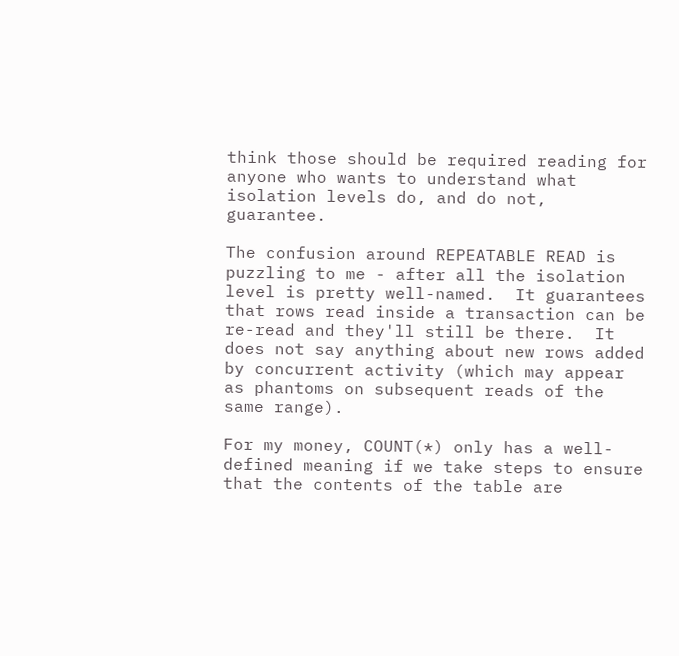think those should be required reading for anyone who wants to understand what isolation levels do, and do not, guarantee.

The confusion around REPEATABLE READ is puzzling to me - after all the isolation level is pretty well-named.  It guarantees that rows read inside a transaction can be re-read and they'll still be there.  It does not say anything about new rows added by concurrent activity (which may appear as phantoms on subsequent reads of the same range).

For my money, COUNT(*) only has a well-defined meaning if we take steps to ensure that the contents of the table are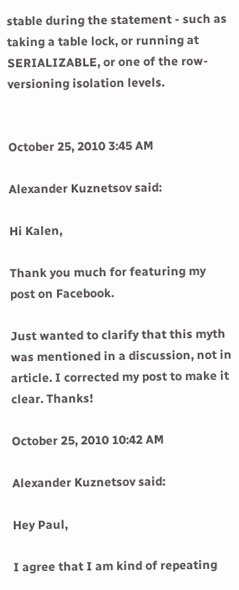stable during the statement - such as taking a table lock, or running at SERIALIZABLE, or one of the row-versioning isolation levels.


October 25, 2010 3:45 AM

Alexander Kuznetsov said:

Hi Kalen,

Thank you much for featuring my post on Facebook.

Just wanted to clarify that this myth was mentioned in a discussion, not in article. I corrected my post to make it clear. Thanks!

October 25, 2010 10:42 AM

Alexander Kuznetsov said:

Hey Paul,

I agree that I am kind of repeating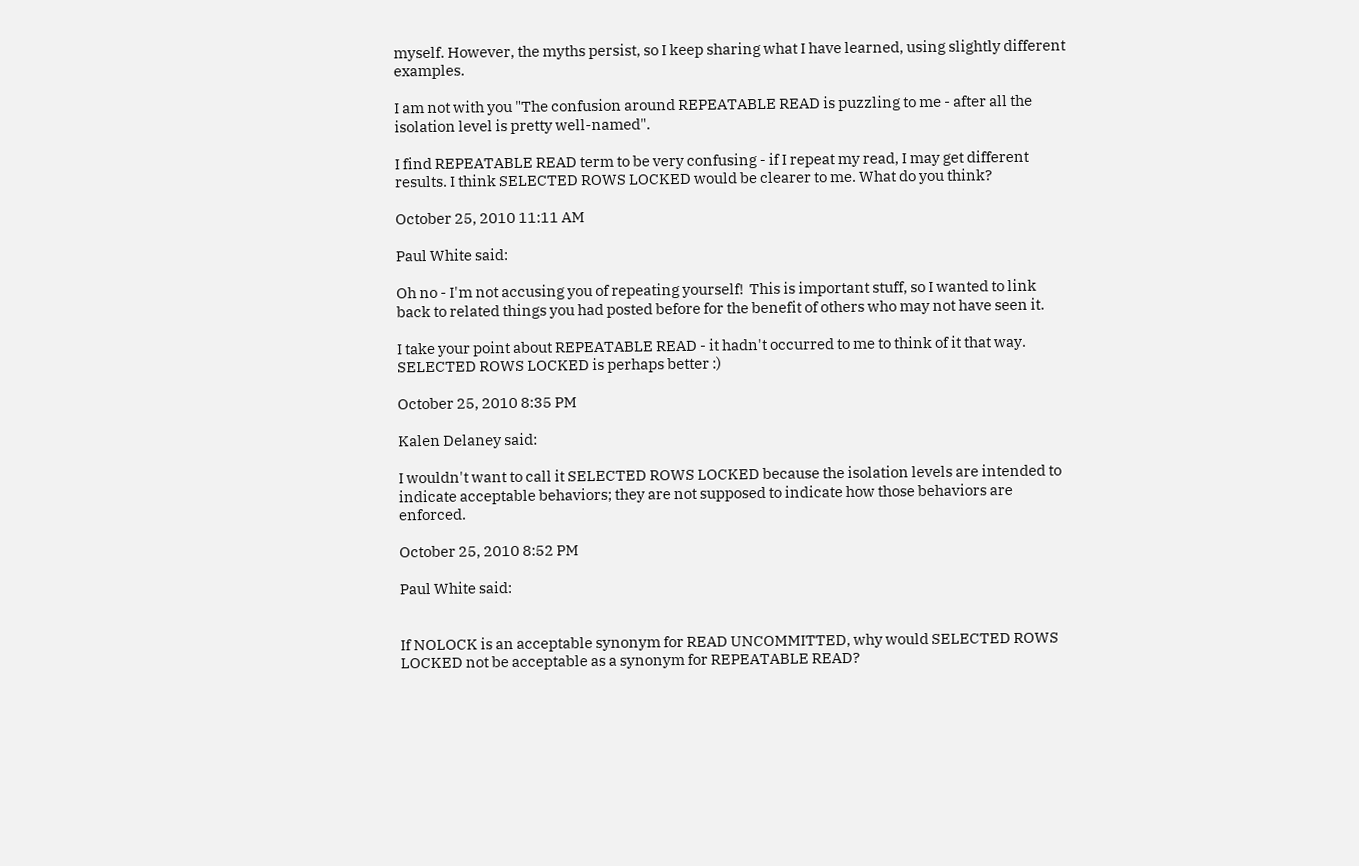myself. However, the myths persist, so I keep sharing what I have learned, using slightly different examples.

I am not with you "The confusion around REPEATABLE READ is puzzling to me - after all the isolation level is pretty well-named".

I find REPEATABLE READ term to be very confusing - if I repeat my read, I may get different results. I think SELECTED ROWS LOCKED would be clearer to me. What do you think?

October 25, 2010 11:11 AM

Paul White said:

Oh no - I'm not accusing you of repeating yourself!  This is important stuff, so I wanted to link back to related things you had posted before for the benefit of others who may not have seen it.

I take your point about REPEATABLE READ - it hadn't occurred to me to think of it that way.  SELECTED ROWS LOCKED is perhaps better :)

October 25, 2010 8:35 PM

Kalen Delaney said:

I wouldn't want to call it SELECTED ROWS LOCKED because the isolation levels are intended to indicate acceptable behaviors; they are not supposed to indicate how those behaviors are enforced.

October 25, 2010 8:52 PM

Paul White said:


If NOLOCK is an acceptable synonym for READ UNCOMMITTED, why would SELECTED ROWS LOCKED not be acceptable as a synonym for REPEATABLE READ?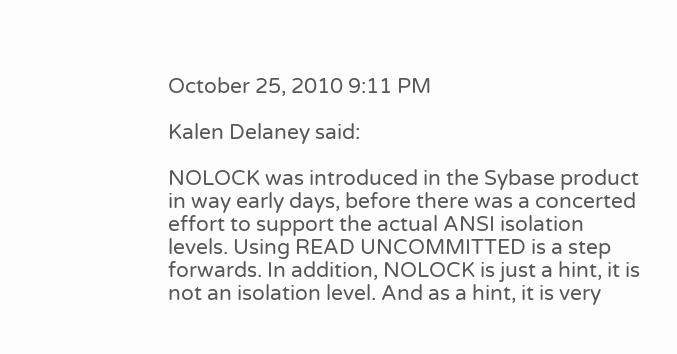October 25, 2010 9:11 PM

Kalen Delaney said:

NOLOCK was introduced in the Sybase product in way early days, before there was a concerted effort to support the actual ANSI isolation levels. Using READ UNCOMMITTED is a step forwards. In addition, NOLOCK is just a hint, it is not an isolation level. And as a hint, it is very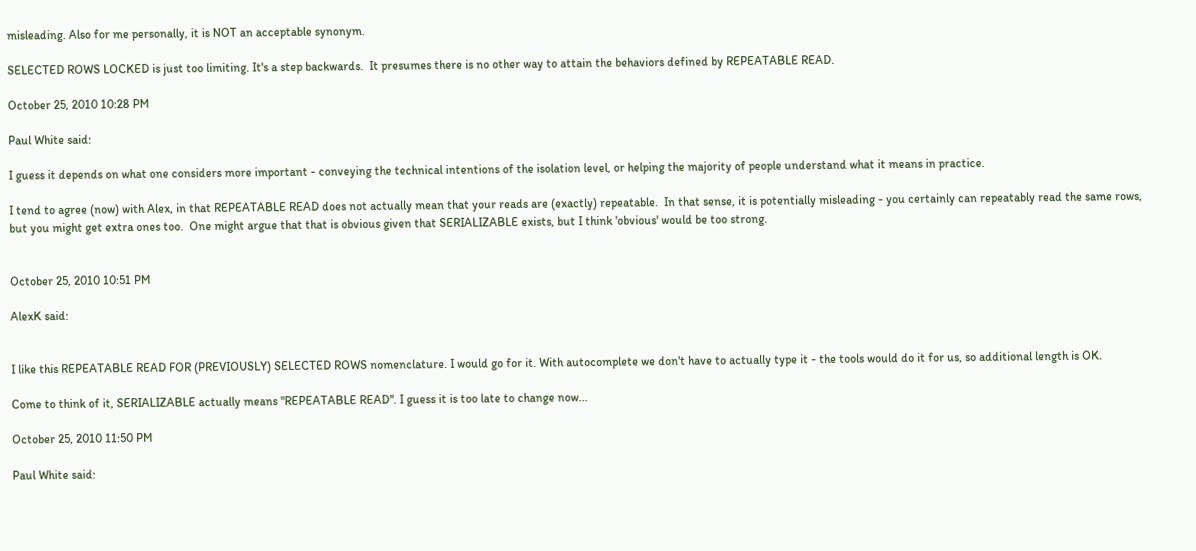misleading. Also for me personally, it is NOT an acceptable synonym.

SELECTED ROWS LOCKED is just too limiting. It's a step backwards.  It presumes there is no other way to attain the behaviors defined by REPEATABLE READ.

October 25, 2010 10:28 PM

Paul White said:

I guess it depends on what one considers more important - conveying the technical intentions of the isolation level, or helping the majority of people understand what it means in practice.

I tend to agree (now) with Alex, in that REPEATABLE READ does not actually mean that your reads are (exactly) repeatable.  In that sense, it is potentially misleading - you certainly can repeatably read the same rows, but you might get extra ones too.  One might argue that that is obvious given that SERIALIZABLE exists, but I think 'obvious' would be too strong.


October 25, 2010 10:51 PM

AlexK said:


I like this REPEATABLE READ FOR (PREVIOUSLY) SELECTED ROWS nomenclature. I would go for it. With autocomplete we don't have to actually type it - the tools would do it for us, so additional length is OK.

Come to think of it, SERIALIZABLE actually means "REPEATABLE READ". I guess it is too late to change now...

October 25, 2010 11:50 PM

Paul White said: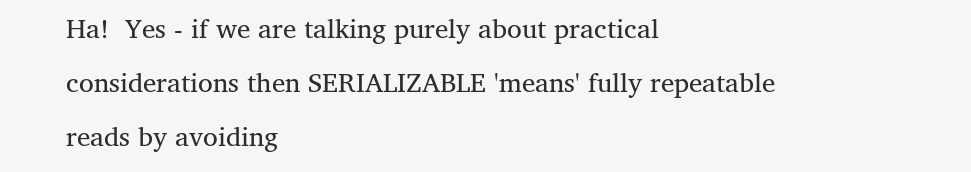Ha!  Yes - if we are talking purely about practical considerations then SERIALIZABLE 'means' fully repeatable reads by avoiding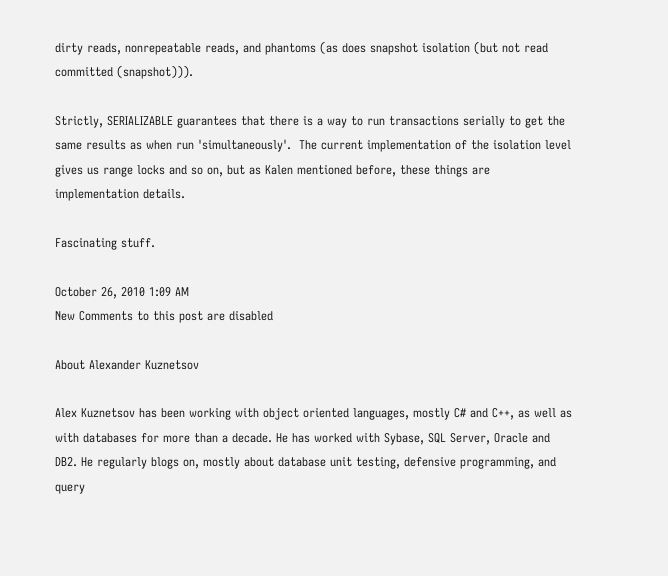dirty reads, nonrepeatable reads, and phantoms (as does snapshot isolation (but not read committed (snapshot))).

Strictly, SERIALIZABLE guarantees that there is a way to run transactions serially to get the same results as when run 'simultaneously'.  The current implementation of the isolation level gives us range locks and so on, but as Kalen mentioned before, these things are implementation details.

Fascinating stuff.

October 26, 2010 1:09 AM
New Comments to this post are disabled

About Alexander Kuznetsov

Alex Kuznetsov has been working with object oriented languages, mostly C# and C++, as well as with databases for more than a decade. He has worked with Sybase, SQL Server, Oracle and DB2. He regularly blogs on, mostly about database unit testing, defensive programming, and query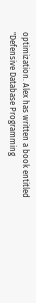optimization. Alex has written a book entitled "Defensive Database Programming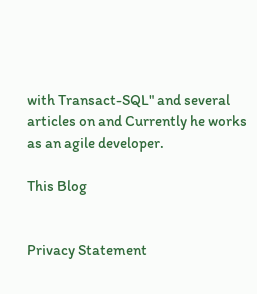with Transact-SQL" and several articles on and Currently he works as an agile developer.

This Blog


Privacy Statement